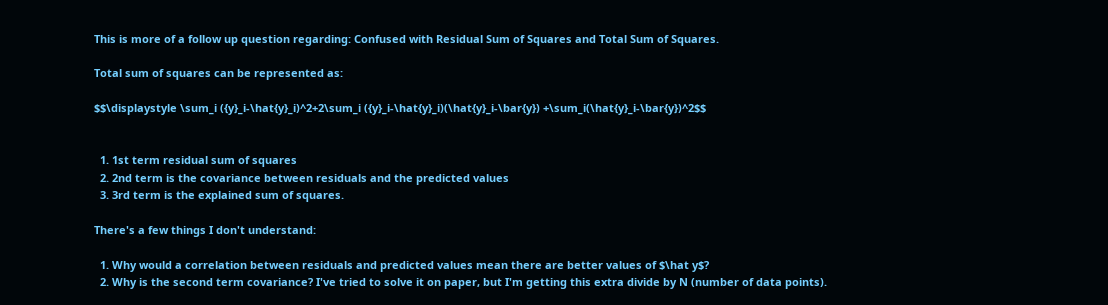This is more of a follow up question regarding: Confused with Residual Sum of Squares and Total Sum of Squares.

Total sum of squares can be represented as:

$$\displaystyle \sum_i ({y}_i-\hat{y}_i)^2+2\sum_i ({y}_i-\hat{y}_i)(\hat{y}_i-\bar{y}) +\sum_i(\hat{y}_i-\bar{y})^2$$


  1. 1st term residual sum of squares
  2. 2nd term is the covariance between residuals and the predicted values
  3. 3rd term is the explained sum of squares.

There's a few things I don't understand:

  1. Why would a correlation between residuals and predicted values mean there are better values of $\hat y$?
  2. Why is the second term covariance? I've tried to solve it on paper, but I'm getting this extra divide by N (number of data points).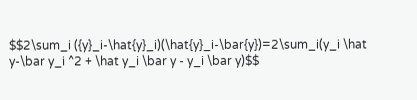$$2\sum_i ({y}_i-\hat{y}_i)(\hat{y}_i-\bar{y})=2\sum_i(y_i \hat y-\bar y_i ^2 + \hat y_i \bar y - y_i \bar y)$$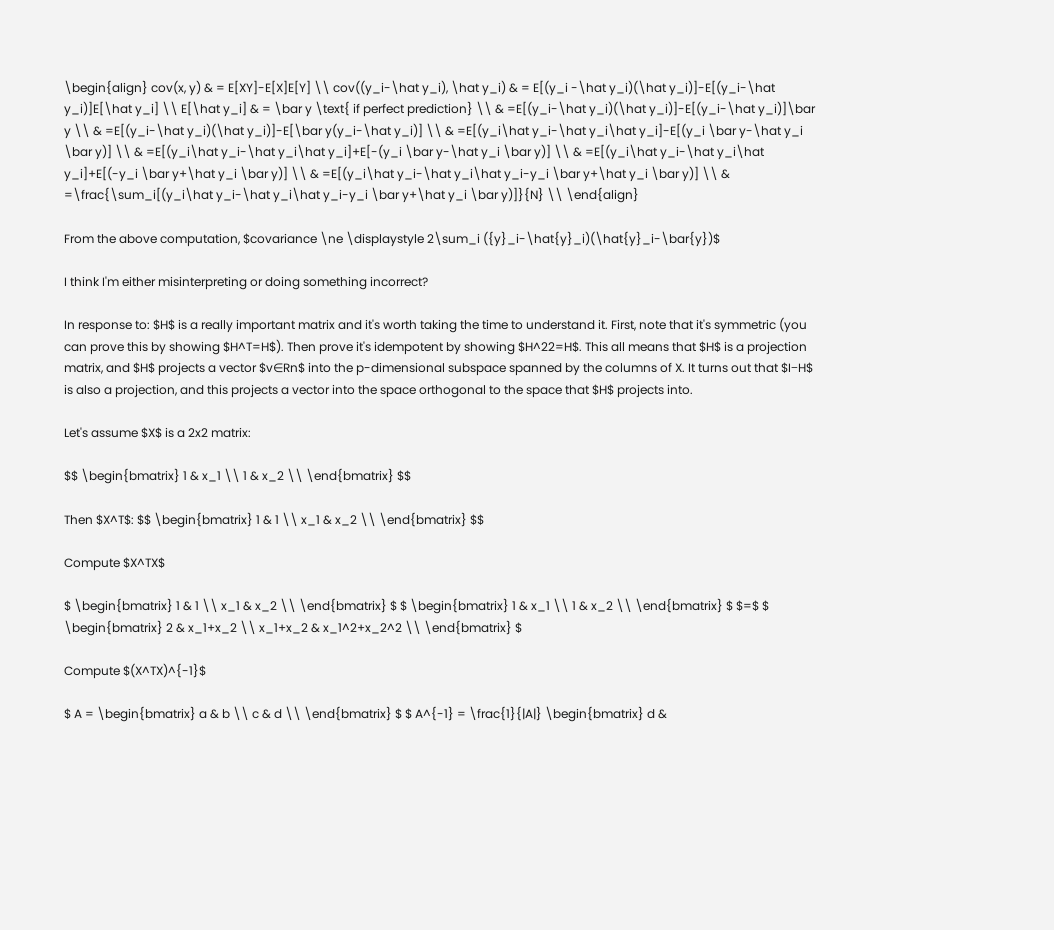\begin{align} cov(x, y) & = E[XY]-E[X]E[Y] \\ cov((y_i-\hat y_i), \hat y_i) & = E[(y_i -\hat y_i)(\hat y_i)]-E[(y_i-\hat y_i)]E[\hat y_i] \\ E[\hat y_i] & = \bar y \text{ if perfect prediction} \\ & =E[(y_i-\hat y_i)(\hat y_i)]-E[(y_i-\hat y_i)]\bar y \\ & =E[(y_i-\hat y_i)(\hat y_i)]-E[\bar y(y_i-\hat y_i)] \\ & =E[(y_i\hat y_i-\hat y_i\hat y_i]-E[(y_i \bar y-\hat y_i \bar y)] \\ & =E[(y_i\hat y_i-\hat y_i\hat y_i]+E[-(y_i \bar y-\hat y_i \bar y)] \\ & =E[(y_i\hat y_i-\hat y_i\hat y_i]+E[(-y_i \bar y+\hat y_i \bar y)] \\ & =E[(y_i\hat y_i-\hat y_i\hat y_i-y_i \bar y+\hat y_i \bar y)] \\ & =\frac{\sum_i[(y_i\hat y_i-\hat y_i\hat y_i-y_i \bar y+\hat y_i \bar y)]}{N} \\ \end{align}

From the above computation, $covariance \ne \displaystyle 2\sum_i ({y}_i-\hat{y}_i)(\hat{y}_i-\bar{y})$

I think I'm either misinterpreting or doing something incorrect?

In response to: $H$ is a really important matrix and it's worth taking the time to understand it. First, note that it's symmetric (you can prove this by showing $H^T=H$). Then prove it's idempotent by showing $H^22=H$. This all means that $H$ is a projection matrix, and $H$ projects a vector $v∈Rn$ into the p-dimensional subspace spanned by the columns of X. It turns out that $I−H$ is also a projection, and this projects a vector into the space orthogonal to the space that $H$ projects into.

Let's assume $X$ is a 2x2 matrix:

$$ \begin{bmatrix} 1 & x_1 \\ 1 & x_2 \\ \end{bmatrix} $$

Then $X^T$: $$ \begin{bmatrix} 1 & 1 \\ x_1 & x_2 \\ \end{bmatrix} $$

Compute $X^TX$

$ \begin{bmatrix} 1 & 1 \\ x_1 & x_2 \\ \end{bmatrix} $ $ \begin{bmatrix} 1 & x_1 \\ 1 & x_2 \\ \end{bmatrix} $ $=$ $ \begin{bmatrix} 2 & x_1+x_2 \\ x_1+x_2 & x_1^2+x_2^2 \\ \end{bmatrix} $

Compute $(X^TX)^{-1}$

$ A = \begin{bmatrix} a & b \\ c & d \\ \end{bmatrix} $ $ A^{-1} = \frac{1}{|A|} \begin{bmatrix} d &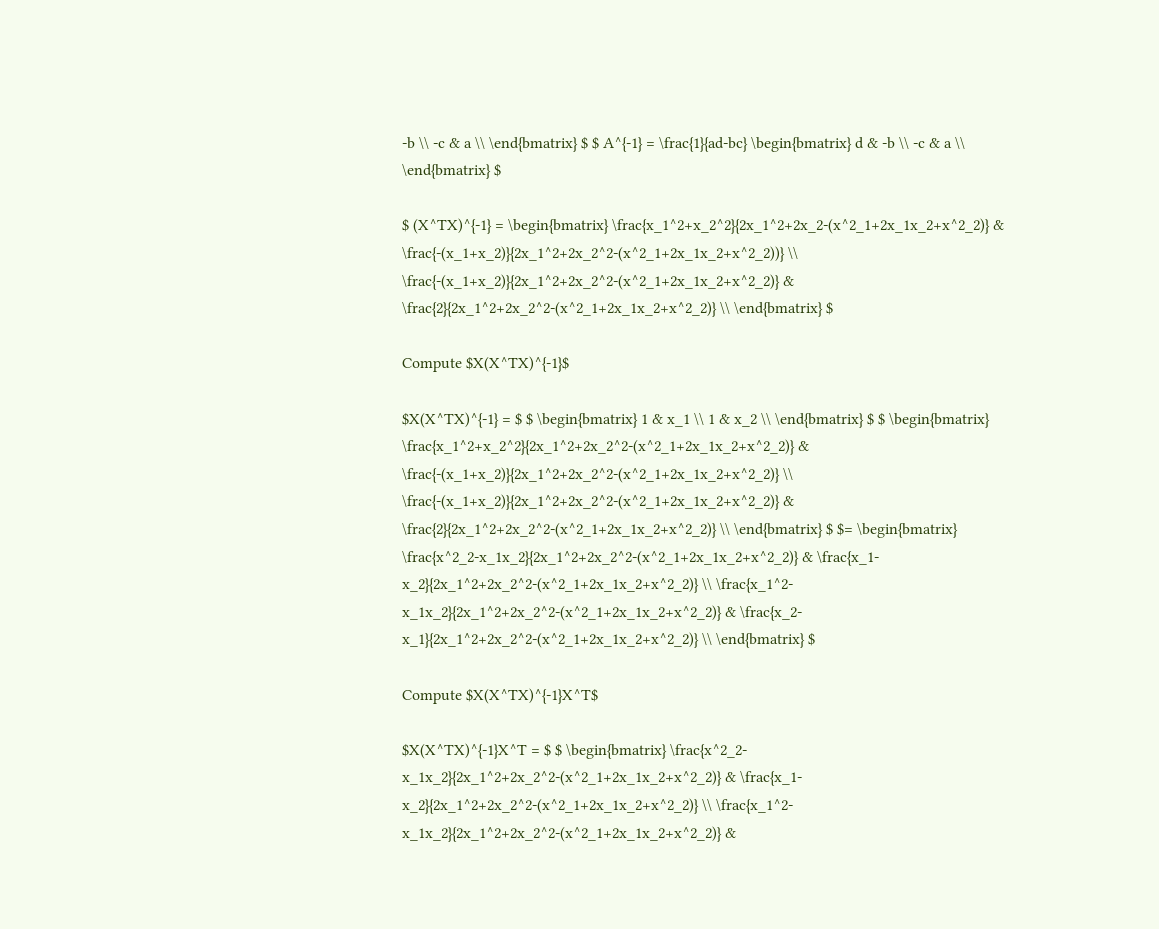-b \\ -c & a \\ \end{bmatrix} $ $ A^{-1} = \frac{1}{ad-bc} \begin{bmatrix} d & -b \\ -c & a \\ \end{bmatrix} $

$ (X^TX)^{-1} = \begin{bmatrix} \frac{x_1^2+x_2^2}{2x_1^2+2x_2-(x^2_1+2x_1x_2+x^2_2)} & \frac{-(x_1+x_2)}{2x_1^2+2x_2^2-(x^2_1+2x_1x_2+x^2_2))} \\ \frac{-(x_1+x_2)}{2x_1^2+2x_2^2-(x^2_1+2x_1x_2+x^2_2)} & \frac{2}{2x_1^2+2x_2^2-(x^2_1+2x_1x_2+x^2_2)} \\ \end{bmatrix} $

Compute $X(X^TX)^{-1}$

$X(X^TX)^{-1} = $ $ \begin{bmatrix} 1 & x_1 \\ 1 & x_2 \\ \end{bmatrix} $ $ \begin{bmatrix} \frac{x_1^2+x_2^2}{2x_1^2+2x_2^2-(x^2_1+2x_1x_2+x^2_2)} & \frac{-(x_1+x_2)}{2x_1^2+2x_2^2-(x^2_1+2x_1x_2+x^2_2)} \\ \frac{-(x_1+x_2)}{2x_1^2+2x_2^2-(x^2_1+2x_1x_2+x^2_2)} & \frac{2}{2x_1^2+2x_2^2-(x^2_1+2x_1x_2+x^2_2)} \\ \end{bmatrix} $ $= \begin{bmatrix} \frac{x^2_2-x_1x_2}{2x_1^2+2x_2^2-(x^2_1+2x_1x_2+x^2_2)} & \frac{x_1-x_2}{2x_1^2+2x_2^2-(x^2_1+2x_1x_2+x^2_2)} \\ \frac{x_1^2-x_1x_2}{2x_1^2+2x_2^2-(x^2_1+2x_1x_2+x^2_2)} & \frac{x_2-x_1}{2x_1^2+2x_2^2-(x^2_1+2x_1x_2+x^2_2)} \\ \end{bmatrix} $

Compute $X(X^TX)^{-1}X^T$

$X(X^TX)^{-1}X^T = $ $ \begin{bmatrix} \frac{x^2_2-x_1x_2}{2x_1^2+2x_2^2-(x^2_1+2x_1x_2+x^2_2)} & \frac{x_1-x_2}{2x_1^2+2x_2^2-(x^2_1+2x_1x_2+x^2_2)} \\ \frac{x_1^2-x_1x_2}{2x_1^2+2x_2^2-(x^2_1+2x_1x_2+x^2_2)} &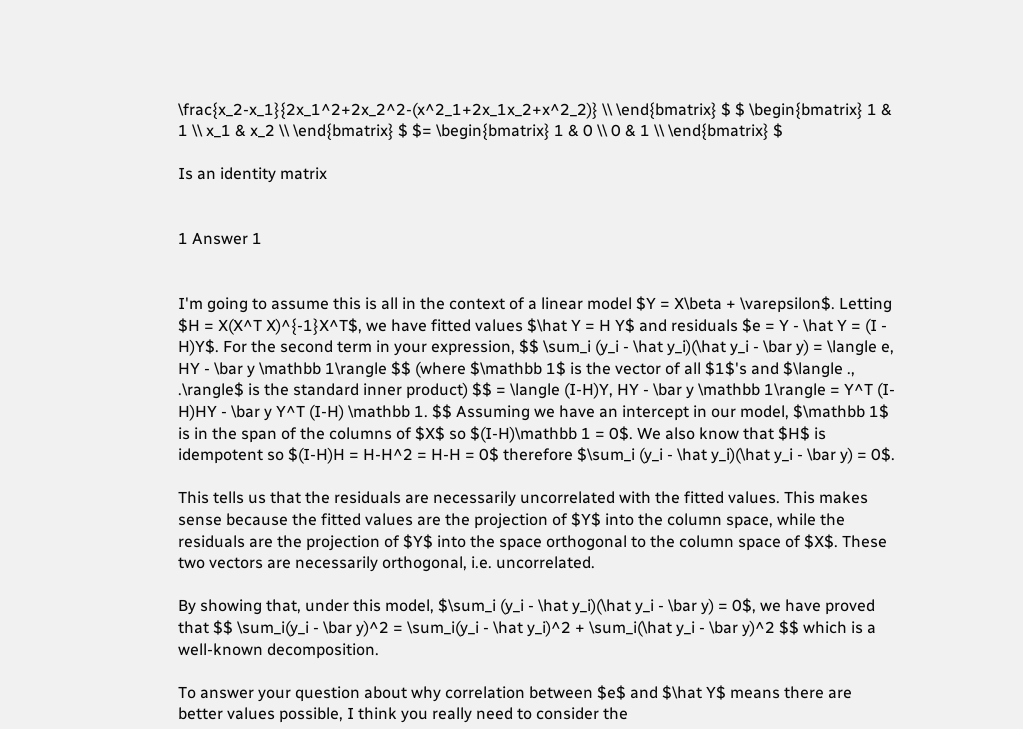\frac{x_2-x_1}{2x_1^2+2x_2^2-(x^2_1+2x_1x_2+x^2_2)} \\ \end{bmatrix} $ $ \begin{bmatrix} 1 & 1 \\ x_1 & x_2 \\ \end{bmatrix} $ $= \begin{bmatrix} 1 & 0 \\ 0 & 1 \\ \end{bmatrix} $

Is an identity matrix


1 Answer 1


I'm going to assume this is all in the context of a linear model $Y = X\beta + \varepsilon$. Letting $H = X(X^T X)^{-1}X^T$, we have fitted values $\hat Y = H Y$ and residuals $e = Y - \hat Y = (I - H)Y$. For the second term in your expression, $$ \sum_i (y_i - \hat y_i)(\hat y_i - \bar y) = \langle e, HY - \bar y \mathbb 1\rangle $$ (where $\mathbb 1$ is the vector of all $1$'s and $\langle ., .\rangle$ is the standard inner product) $$ = \langle (I-H)Y, HY - \bar y \mathbb 1\rangle = Y^T (I-H)HY - \bar y Y^T (I-H) \mathbb 1. $$ Assuming we have an intercept in our model, $\mathbb 1$ is in the span of the columns of $X$ so $(I-H)\mathbb 1 = 0$. We also know that $H$ is idempotent so $(I-H)H = H-H^2 = H-H = 0$ therefore $\sum_i (y_i - \hat y_i)(\hat y_i - \bar y) = 0$.

This tells us that the residuals are necessarily uncorrelated with the fitted values. This makes sense because the fitted values are the projection of $Y$ into the column space, while the residuals are the projection of $Y$ into the space orthogonal to the column space of $X$. These two vectors are necessarily orthogonal, i.e. uncorrelated.

By showing that, under this model, $\sum_i (y_i - \hat y_i)(\hat y_i - \bar y) = 0$, we have proved that $$ \sum_i(y_i - \bar y)^2 = \sum_i(y_i - \hat y_i)^2 + \sum_i(\hat y_i - \bar y)^2 $$ which is a well-known decomposition.

To answer your question about why correlation between $e$ and $\hat Y$ means there are better values possible, I think you really need to consider the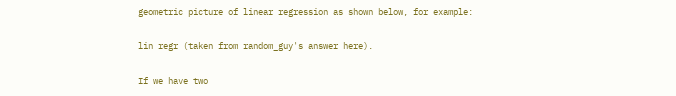geometric picture of linear regression as shown below, for example:

lin regr (taken from random_guy's answer here).

If we have two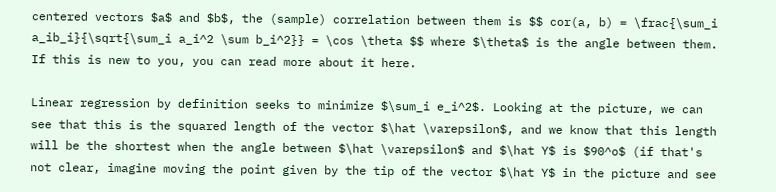centered vectors $a$ and $b$, the (sample) correlation between them is $$ cor(a, b) = \frac{\sum_i a_ib_i}{\sqrt{\sum_i a_i^2 \sum b_i^2}} = \cos \theta $$ where $\theta$ is the angle between them. If this is new to you, you can read more about it here.

Linear regression by definition seeks to minimize $\sum_i e_i^2$. Looking at the picture, we can see that this is the squared length of the vector $\hat \varepsilon$, and we know that this length will be the shortest when the angle between $\hat \varepsilon$ and $\hat Y$ is $90^o$ (if that's not clear, imagine moving the point given by the tip of the vector $\hat Y$ in the picture and see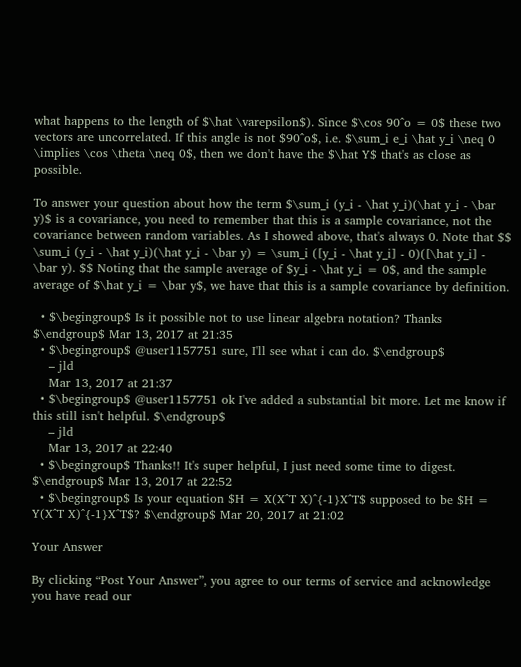what happens to the length of $\hat \varepsilon$). Since $\cos 90^o = 0$ these two vectors are uncorrelated. If this angle is not $90^o$, i.e. $\sum_i e_i \hat y_i \neq 0 \implies \cos \theta \neq 0$, then we don't have the $\hat Y$ that's as close as possible.

To answer your question about how the term $\sum_i (y_i - \hat y_i)(\hat y_i - \bar y)$ is a covariance, you need to remember that this is a sample covariance, not the covariance between random variables. As I showed above, that's always 0. Note that $$ \sum_i (y_i - \hat y_i)(\hat y_i - \bar y) = \sum_i ([y_i - \hat y_i] - 0)([\hat y_i] - \bar y). $$ Noting that the sample average of $y_i - \hat y_i = 0$, and the sample average of $\hat y_i = \bar y$, we have that this is a sample covariance by definition.

  • $\begingroup$ Is it possible not to use linear algebra notation? Thanks $\endgroup$ Mar 13, 2017 at 21:35
  • $\begingroup$ @user1157751 sure, I'll see what i can do. $\endgroup$
    – jld
    Mar 13, 2017 at 21:37
  • $\begingroup$ @user1157751 ok I've added a substantial bit more. Let me know if this still isn't helpful. $\endgroup$
    – jld
    Mar 13, 2017 at 22:40
  • $\begingroup$ Thanks!! It's super helpful, I just need some time to digest. $\endgroup$ Mar 13, 2017 at 22:52
  • $\begingroup$ Is your equation $H = X(X^T X)^{-1}X^T$ supposed to be $H = Y(X^T X)^{-1}X^T$? $\endgroup$ Mar 20, 2017 at 21:02

Your Answer

By clicking “Post Your Answer”, you agree to our terms of service and acknowledge you have read our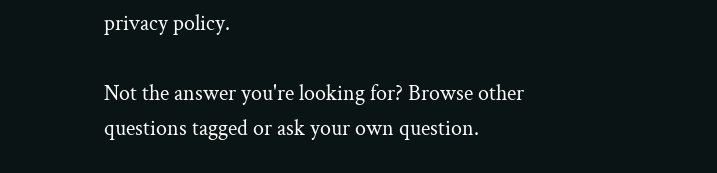privacy policy.

Not the answer you're looking for? Browse other questions tagged or ask your own question.